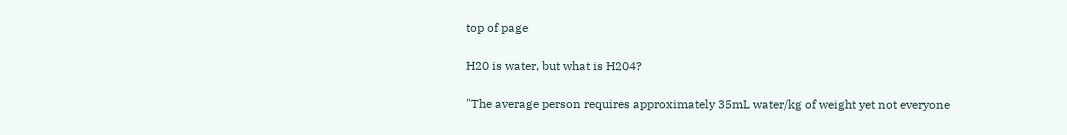top of page

H20 is water, but what is H204?

"The average person requires approximately 35mL water/kg of weight yet not everyone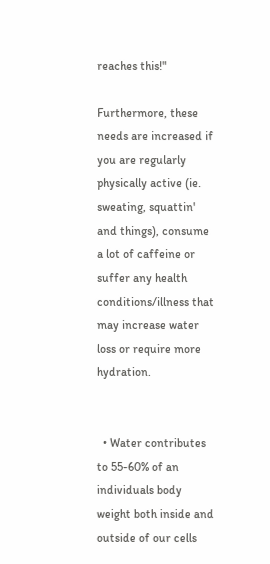reaches this!"

Furthermore, these needs are increased if you are regularly physically active (ie. sweating, squattin' and things), consume a lot of caffeine or suffer any health conditions/illness that may increase water loss or require more hydration.


  • Water contributes to 55-60% of an individuals body weight both inside and outside of our cells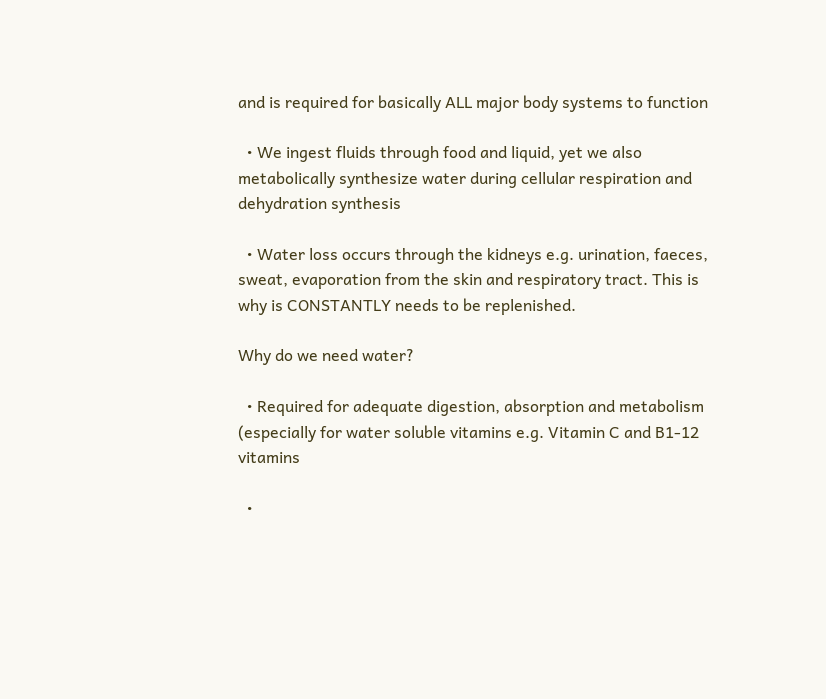and is required for basically ALL major body systems to function

  • We ingest fluids through food and liquid, yet we also metabolically synthesize water during cellular respiration and dehydration synthesis

  • Water loss occurs through the kidneys e.g. urination, faeces, sweat, evaporation from the skin and respiratory tract. This is why is CONSTANTLY needs to be replenished.

Why do we need water?

  • Required for adequate digestion, absorption and metabolism (especially for water soluble vitamins e.g. Vitamin C and B1-12 vitamins

  •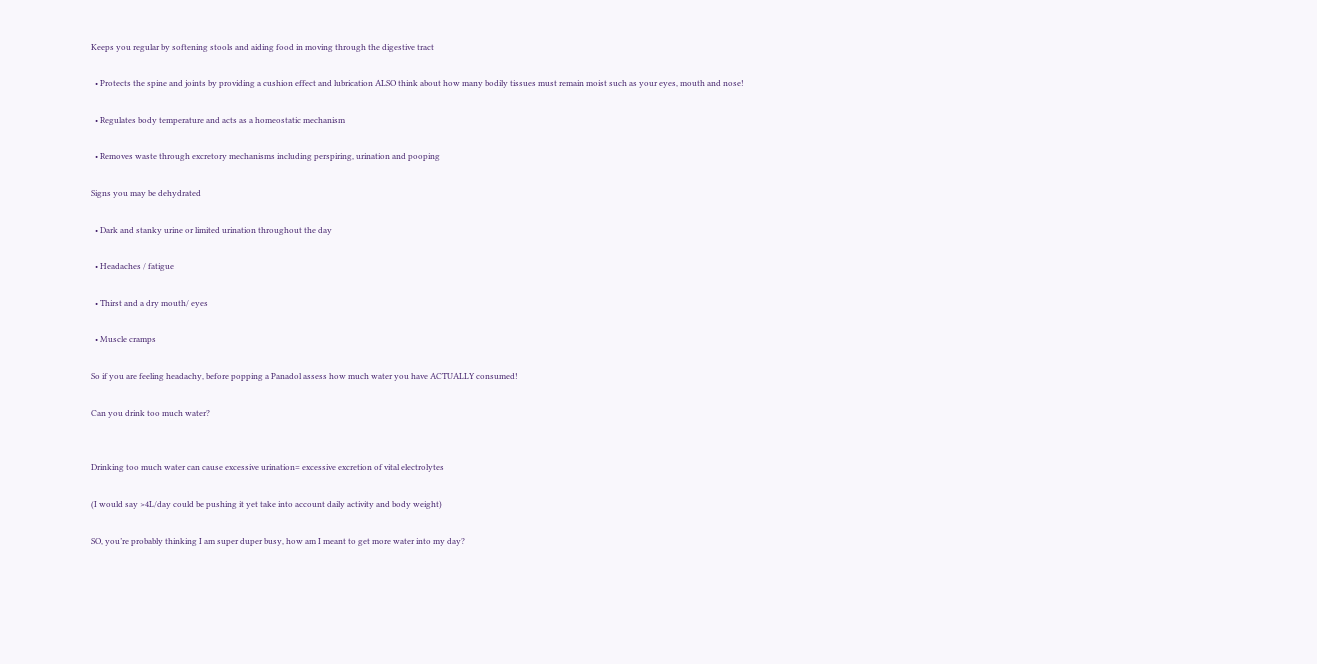Keeps you regular by softening stools and aiding food in moving through the digestive tract

  • Protects the spine and joints by providing a cushion effect and lubrication ALSO think about how many bodily tissues must remain moist such as your eyes, mouth and nose!

  • Regulates body temperature and acts as a homeostatic mechanism

  • Removes waste through excretory mechanisms including perspiring, urination and pooping

Signs you may be dehydrated

  • Dark and stanky urine or limited urination throughout the day

  • Headaches / fatigue

  • Thirst and a dry mouth/ eyes

  • Muscle cramps

So if you are feeling headachy, before popping a Panadol assess how much water you have ACTUALLY consumed!

Can you drink too much water?


Drinking too much water can cause excessive urination= excessive excretion of vital electrolytes

(I would say >4L/day could be pushing it yet take into account daily activity and body weight)

SO, you’re probably thinking I am super duper busy, how am I meant to get more water into my day?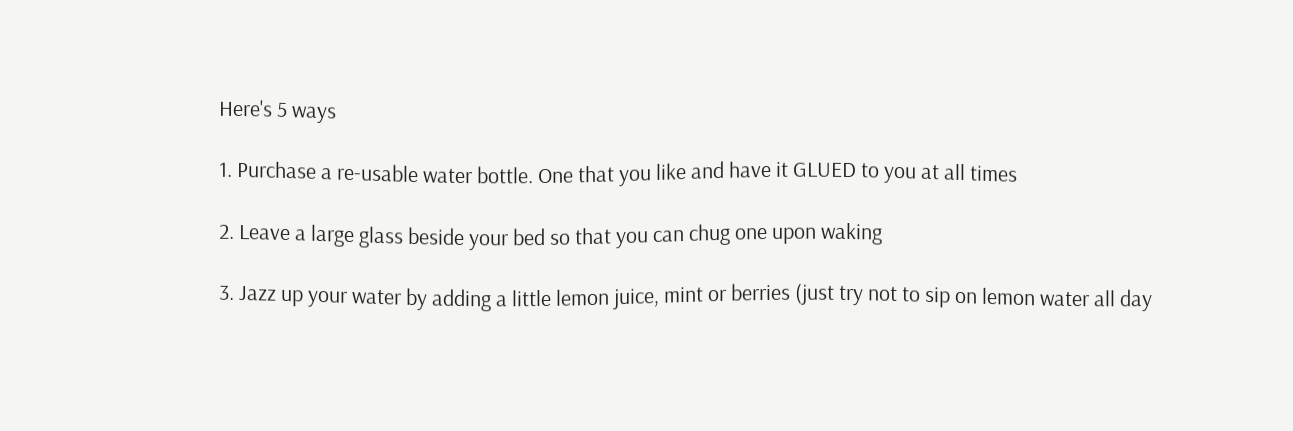Here's 5 ways

1. Purchase a re-usable water bottle. One that you like and have it GLUED to you at all times

2. Leave a large glass beside your bed so that you can chug one upon waking

3. Jazz up your water by adding a little lemon juice, mint or berries (just try not to sip on lemon water all day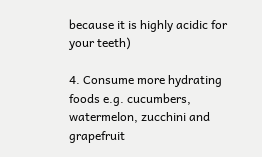because it is highly acidic for your teeth)

4. Consume more hydrating foods e.g. cucumbers, watermelon, zucchini and grapefruit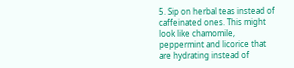5. Sip on herbal teas instead of caffeinated ones. This might look like chamomile, peppermint and licorice that are hydrating instead of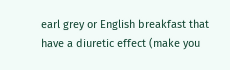earl grey or English breakfast that have a diuretic effect (make you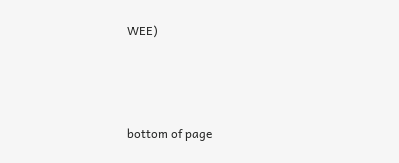WEE)



bottom of page